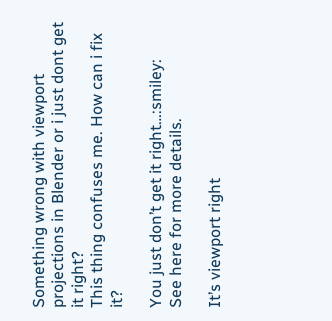Something wrong with viewport projections in Blender or i just dont get it right?
This thing confuses me. How can i fix it?

You just don’t get it right…:smiley:
See here for more details.

It’s viewport right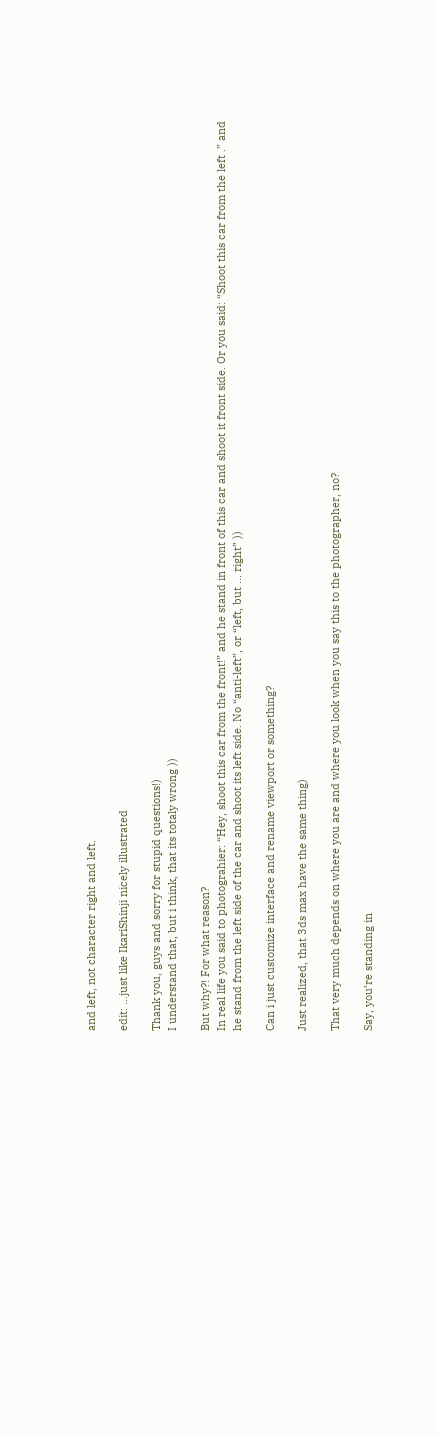and left, not character right and left.

edit: …just like IkariShinji nicely illustrated

Thank you, guys and sorry for stupid questions!)
I understand that, but i think, that its totaly wrong ))

But why?! For what reason?
In real life you said to photograhier: “Hey, shoot this car from the front!” and he stand in front of this car and shoot it front side. Or you said: “Shoot this car from the left .” and he stand from the left side of the car and shoot its left side. No “anti-left”, or “left, but … right” ))

Can i just customize interface and rename viewport or something?

Just realized, that 3ds max have the same thing)

That very much depends on where you are and where you look when you say this to the photographer, no?

Say, you’re standing in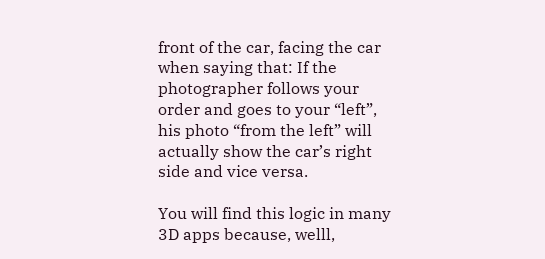front of the car, facing the car when saying that: If the photographer follows your order and goes to your “left”, his photo “from the left” will actually show the car’s right side and vice versa.

You will find this logic in many 3D apps because, welll,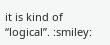it is kind of “logical”. :smiley: